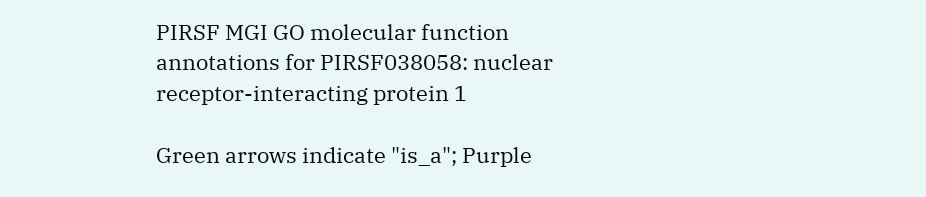PIRSF MGI GO molecular function annotations for PIRSF038058: nuclear receptor-interacting protein 1

Green arrows indicate "is_a"; Purple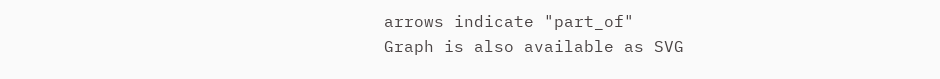arrows indicate "part_of"
Graph is also available as SVG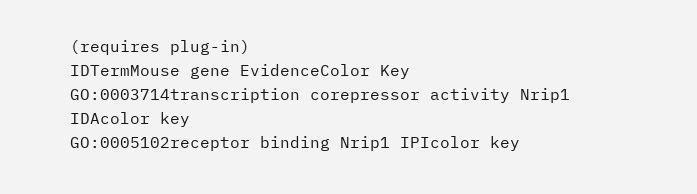(requires plug-in)
IDTermMouse gene EvidenceColor Key
GO:0003714transcription corepressor activity Nrip1 IDAcolor key
GO:0005102receptor binding Nrip1 IPIcolor key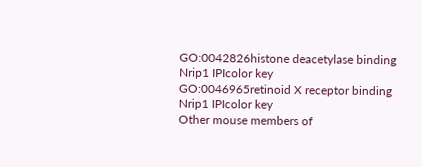GO:0042826histone deacetylase binding Nrip1 IPIcolor key
GO:0046965retinoid X receptor binding Nrip1 IPIcolor key
Other mouse members of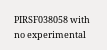PIRSF038058 with no experimental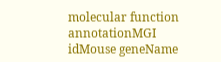molecular function annotationMGI idMouse geneName